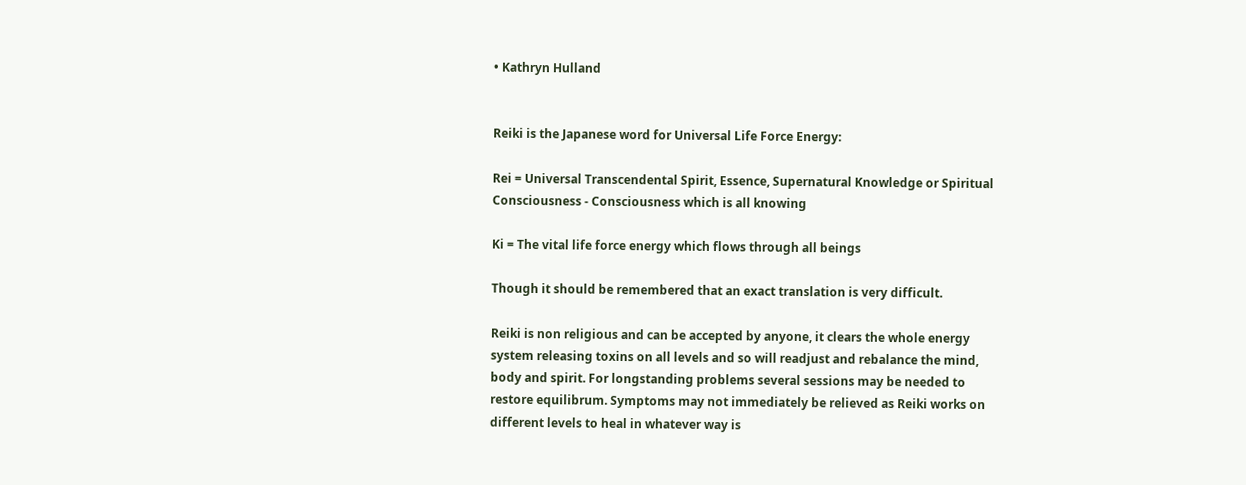• Kathryn Hulland


Reiki is the Japanese word for Universal Life Force Energy:

Rei = Universal Transcendental Spirit, Essence, Supernatural Knowledge or Spiritual Consciousness - Consciousness which is all knowing

Ki = The vital life force energy which flows through all beings

Though it should be remembered that an exact translation is very difficult.

Reiki is non religious and can be accepted by anyone, it clears the whole energy system releasing toxins on all levels and so will readjust and rebalance the mind, body and spirit. For longstanding problems several sessions may be needed to restore equilibrum. Symptoms may not immediately be relieved as Reiki works on different levels to heal in whatever way is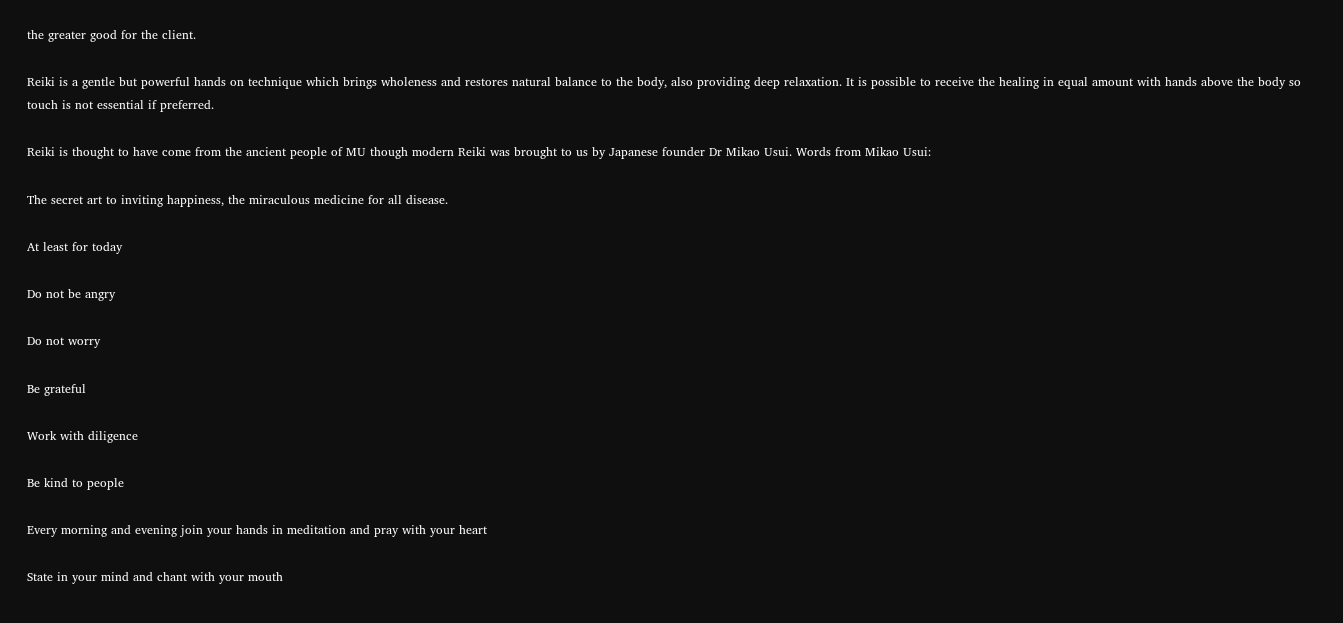the greater good for the client.

Reiki is a gentle but powerful hands on technique which brings wholeness and restores natural balance to the body, also providing deep relaxation. It is possible to receive the healing in equal amount with hands above the body so touch is not essential if preferred.

Reiki is thought to have come from the ancient people of MU though modern Reiki was brought to us by Japanese founder Dr Mikao Usui. Words from Mikao Usui:

The secret art to inviting happiness, the miraculous medicine for all disease.

At least for today

Do not be angry

Do not worry

Be grateful

Work with diligence

Be kind to people

Every morning and evening join your hands in meditation and pray with your heart

State in your mind and chant with your mouth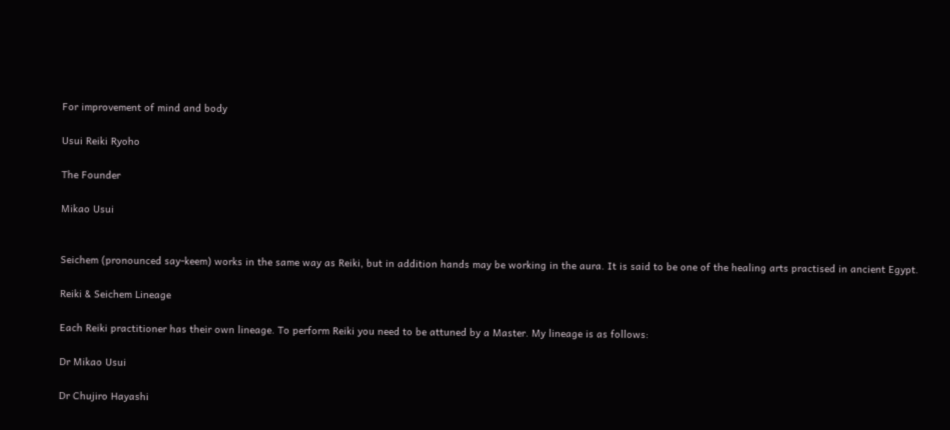For improvement of mind and body

Usui Reiki Ryoho

The Founder

Mikao Usui


Seichem (pronounced say-keem) works in the same way as Reiki, but in addition hands may be working in the aura. It is said to be one of the healing arts practised in ancient Egypt.

Reiki & Seichem Lineage

Each Reiki practitioner has their own lineage. To perform Reiki you need to be attuned by a Master. My lineage is as follows:

Dr Mikao Usui

Dr Chujiro Hayashi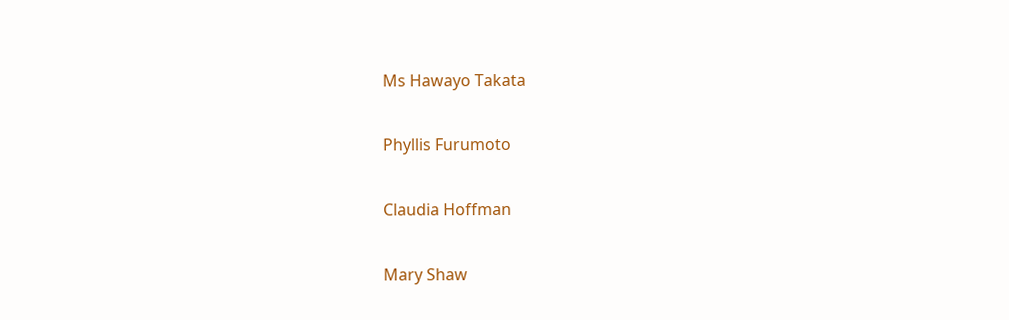Ms Hawayo Takata

Phyllis Furumoto

Claudia Hoffman

Mary Shaw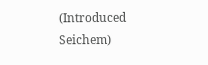(Introduced Seichem)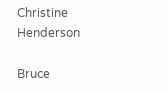Christine Henderson

Bruce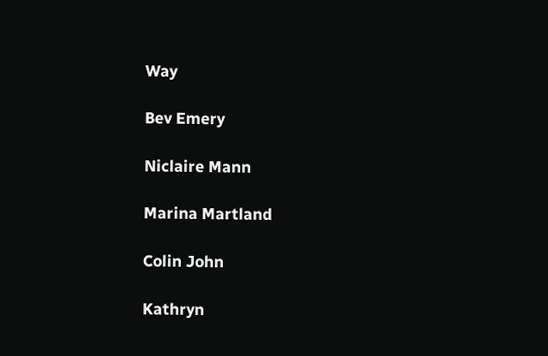Way

Bev Emery

Niclaire Mann

Marina Martland

Colin John

Kathryn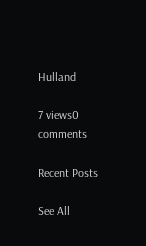Hulland

7 views0 comments

Recent Posts

See All